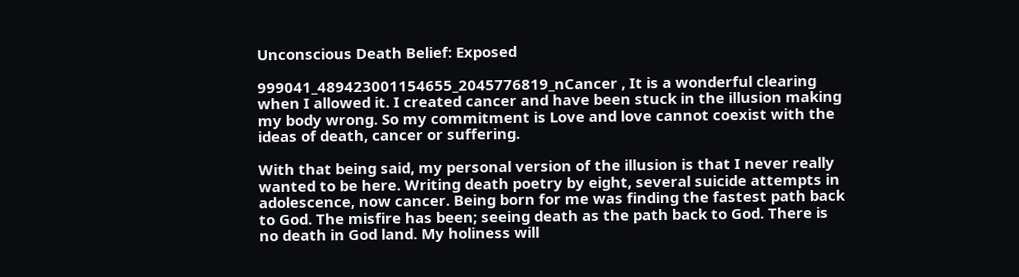Unconscious Death Belief: Exposed

999041_489423001154655_2045776819_nCancer , It is a wonderful clearing when I allowed it. I created cancer and have been stuck in the illusion making my body wrong. So my commitment is Love and love cannot coexist with the ideas of death, cancer or suffering.

With that being said, my personal version of the illusion is that I never really wanted to be here. Writing death poetry by eight, several suicide attempts in adolescence, now cancer. Being born for me was finding the fastest path back to God. The misfire has been; seeing death as the path back to God. There is no death in God land. My holiness will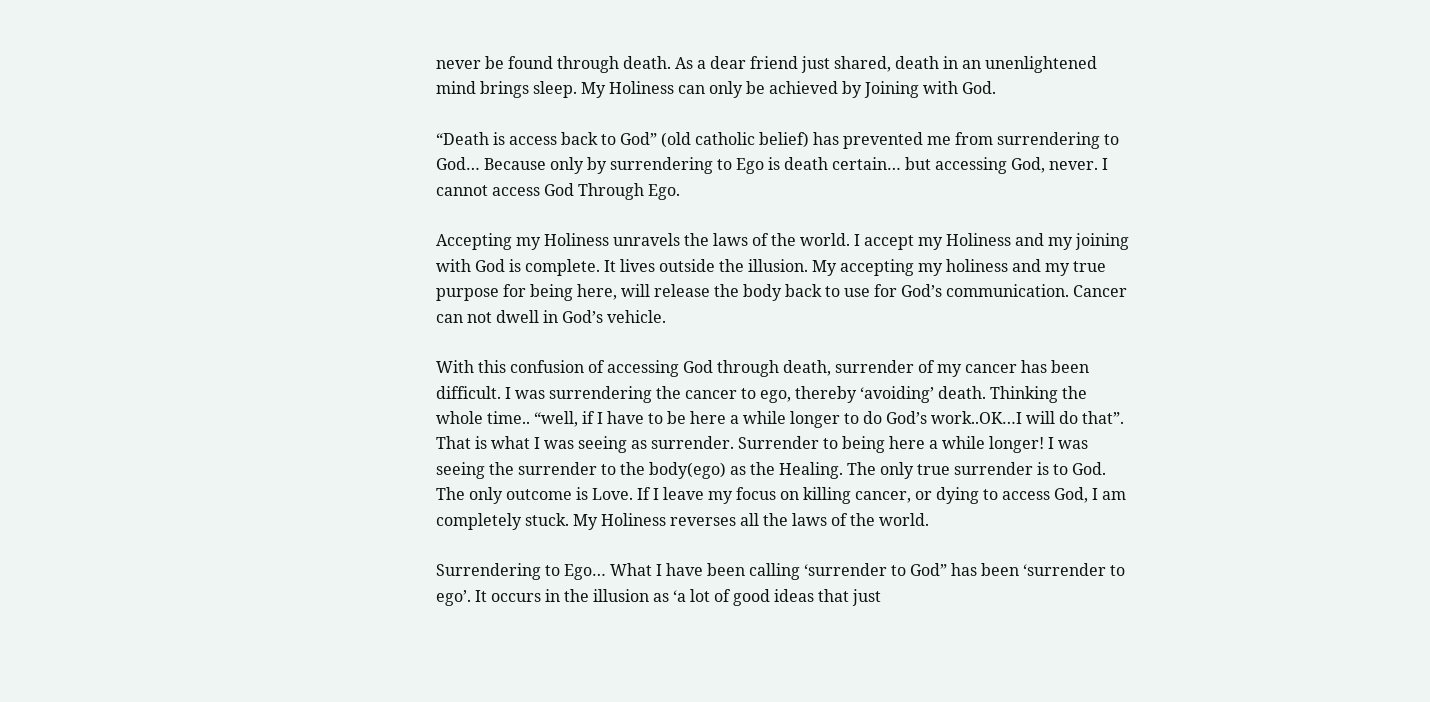never be found through death. As a dear friend just shared, death in an unenlightened mind brings sleep. My Holiness can only be achieved by Joining with God.

“Death is access back to God” (old catholic belief) has prevented me from surrendering to God… Because only by surrendering to Ego is death certain… but accessing God, never. I cannot access God Through Ego.

Accepting my Holiness unravels the laws of the world. I accept my Holiness and my joining with God is complete. It lives outside the illusion. My accepting my holiness and my true purpose for being here, will release the body back to use for God’s communication. Cancer can not dwell in God’s vehicle.

With this confusion of accessing God through death, surrender of my cancer has been difficult. I was surrendering the cancer to ego, thereby ‘avoiding’ death. Thinking the whole time.. “well, if I have to be here a while longer to do God’s work..OK…I will do that”. That is what I was seeing as surrender. Surrender to being here a while longer! I was seeing the surrender to the body(ego) as the Healing. The only true surrender is to God. The only outcome is Love. If I leave my focus on killing cancer, or dying to access God, I am completely stuck. My Holiness reverses all the laws of the world.

Surrendering to Ego… What I have been calling ‘surrender to God” has been ‘surrender to ego’. It occurs in the illusion as ‘a lot of good ideas that just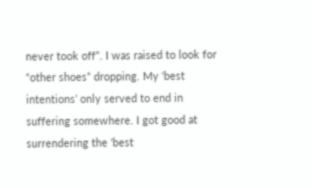never took off”. I was raised to look for “other shoes” dropping. My ‘best intentions’ only served to end in suffering somewhere. I got good at surrendering the ‘best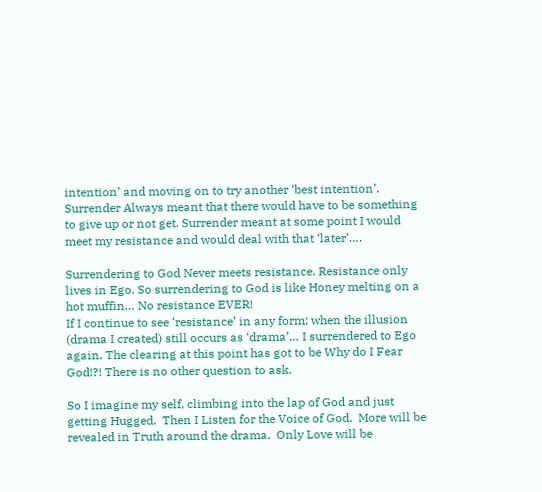intention’ and moving on to try another ‘best intention’. Surrender Always meant that there would have to be something to give up or not get. Surrender meant at some point I would meet my resistance and would deal with that ‘later’….

Surrendering to God Never meets resistance. Resistance only lives in Ego. So surrendering to God is like Honey melting on a hot muffin… No resistance EVER!
If I continue to see ‘resistance’ in any form; when the illusion (drama I created) still occurs as ‘drama’… I surrendered to Ego again. The clearing at this point has got to be Why do I Fear God!?! There is no other question to ask.

So I imagine my self, climbing into the lap of God and just getting Hugged.  Then I Listen for the Voice of God.  More will be revealed in Truth around the drama.  Only Love will be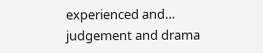experienced and… judgement and drama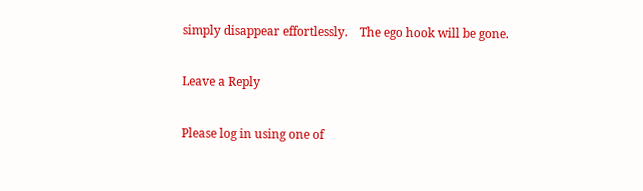simply disappear effortlessly.    The ego hook will be gone.

Leave a Reply

Please log in using one of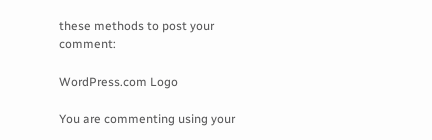these methods to post your comment:

WordPress.com Logo

You are commenting using your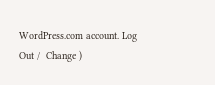WordPress.com account. Log Out /  Change )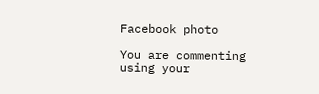Facebook photo

You are commenting using your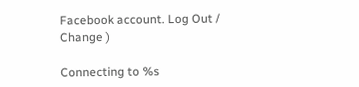Facebook account. Log Out /  Change )

Connecting to %s